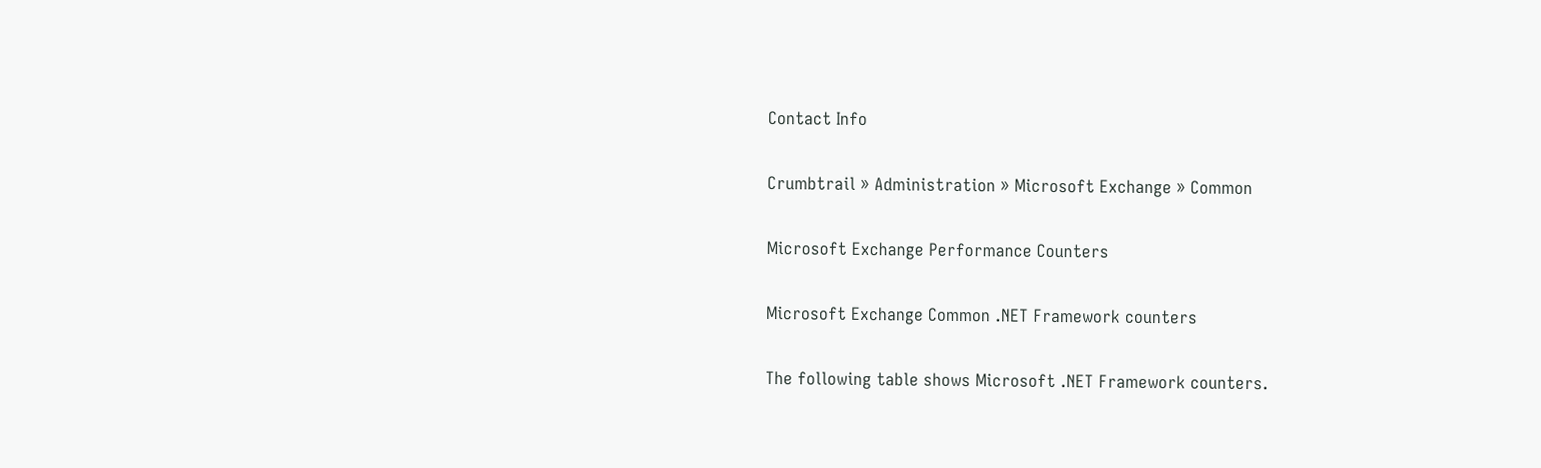Contact Info

Crumbtrail » Administration » Microsoft Exchange » Common

Microsoft Exchange Performance Counters

Microsoft Exchange Common .NET Framework counters

The following table shows Microsoft .NET Framework counters.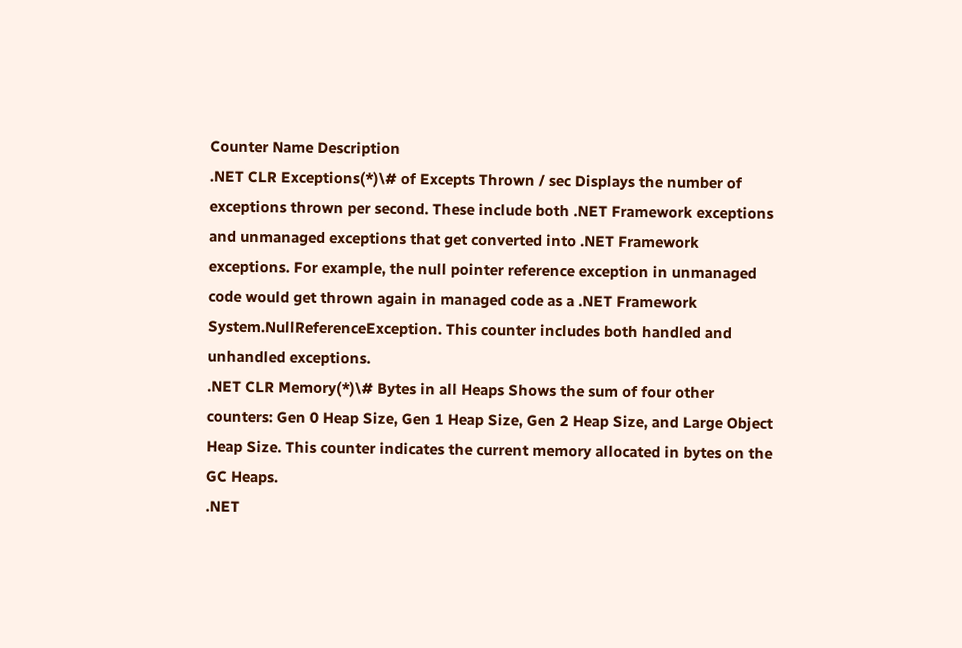Counter Name Description
.NET CLR Exceptions(*)\# of Excepts Thrown / sec Displays the number of exceptions thrown per second. These include both .NET Framework exceptions and unmanaged exceptions that get converted into .NET Framework exceptions. For example, the null pointer reference exception in unmanaged code would get thrown again in managed code as a .NET Framework System.NullReferenceException. This counter includes both handled and unhandled exceptions.
.NET CLR Memory(*)\# Bytes in all Heaps Shows the sum of four other counters: Gen 0 Heap Size, Gen 1 Heap Size, Gen 2 Heap Size, and Large Object Heap Size. This counter indicates the current memory allocated in bytes on the GC Heaps.
.NET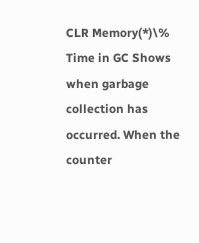CLR Memory(*)\% Time in GC Shows when garbage collection has occurred. When the counter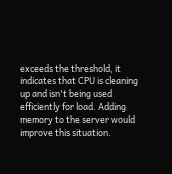exceeds the threshold, it indicates that CPU is cleaning up and isn't being used efficiently for load. Adding memory to the server would improve this situation.